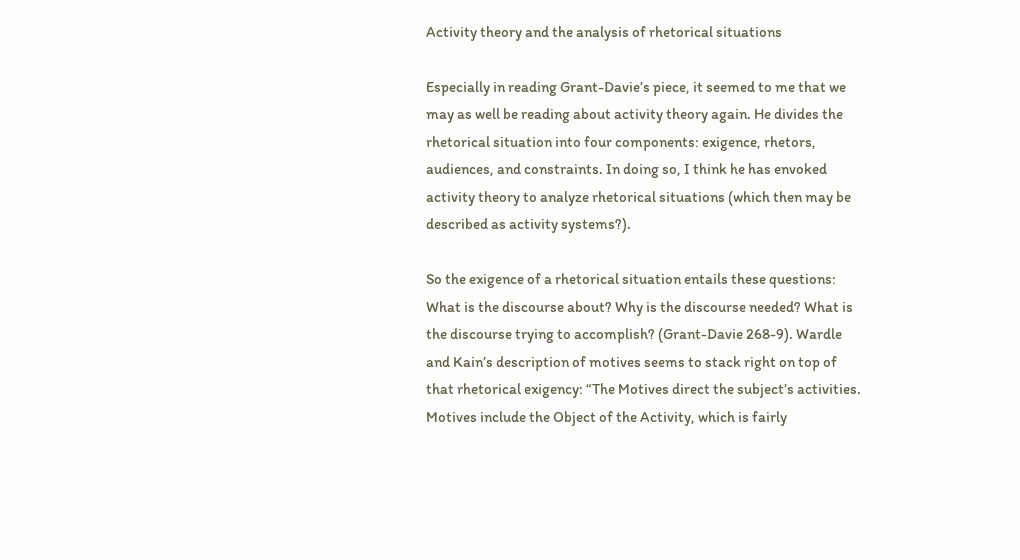Activity theory and the analysis of rhetorical situations

Especially in reading Grant-Davie’s piece, it seemed to me that we may as well be reading about activity theory again. He divides the rhetorical situation into four components: exigence, rhetors, audiences, and constraints. In doing so, I think he has envoked activity theory to analyze rhetorical situations (which then may be described as activity systems?).

So the exigence of a rhetorical situation entails these questions: What is the discourse about? Why is the discourse needed? What is the discourse trying to accomplish? (Grant-Davie 268-9). Wardle and Kain’s description of motives seems to stack right on top of that rhetorical exigency: “The Motives direct the subject’s activities. Motives include the Object of the Activity, which is fairly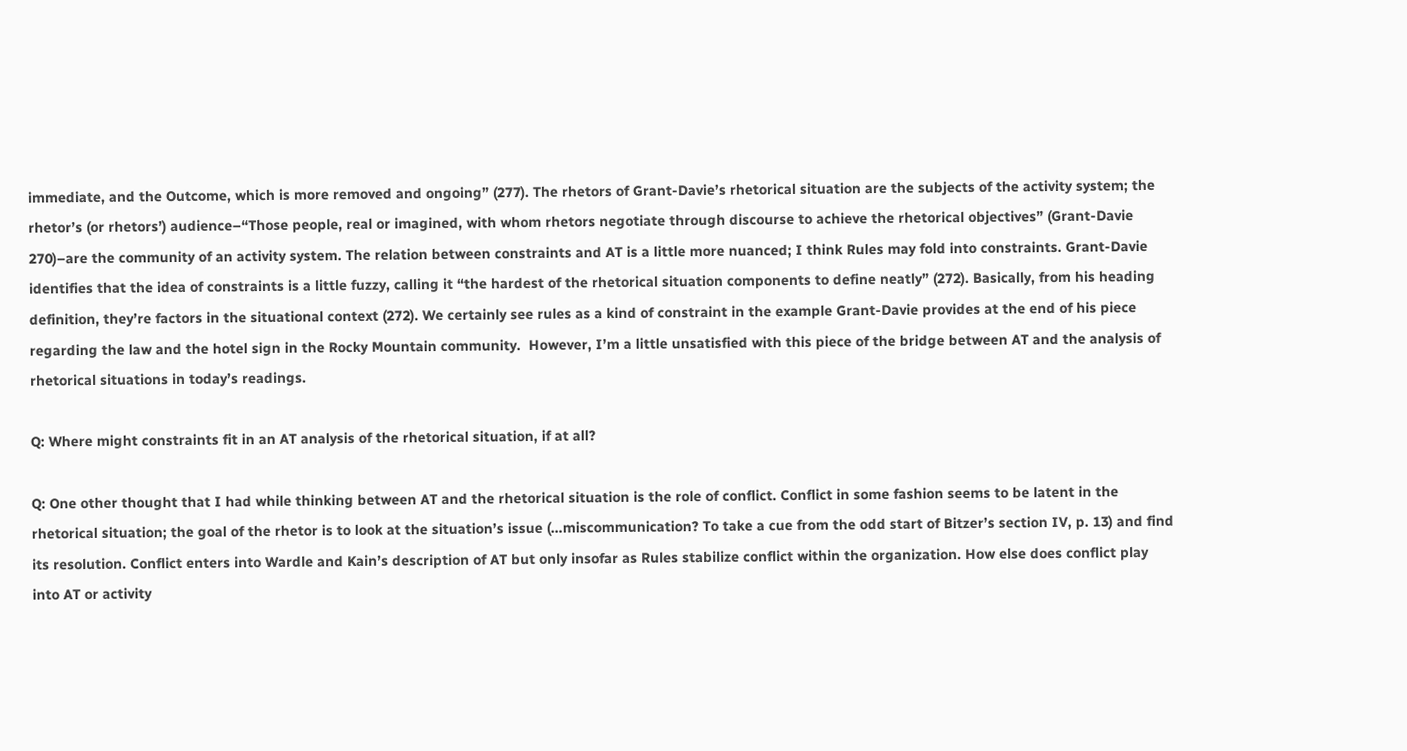immediate, and the Outcome, which is more removed and ongoing” (277). The rhetors of Grant-Davie’s rhetorical situation are the subjects of the activity system; the rhetor’s (or rhetors’) audience–“Those people, real or imagined, with whom rhetors negotiate through discourse to achieve the rhetorical objectives” (Grant-Davie 270)–are the community of an activity system. The relation between constraints and AT is a little more nuanced; I think Rules may fold into constraints. Grant-Davie identifies that the idea of constraints is a little fuzzy, calling it “the hardest of the rhetorical situation components to define neatly” (272). Basically, from his heading definition, they’re factors in the situational context (272). We certainly see rules as a kind of constraint in the example Grant-Davie provides at the end of his piece regarding the law and the hotel sign in the Rocky Mountain community.  However, I’m a little unsatisfied with this piece of the bridge between AT and the analysis of rhetorical situations in today’s readings.

Q: Where might constraints fit in an AT analysis of the rhetorical situation, if at all?

Q: One other thought that I had while thinking between AT and the rhetorical situation is the role of conflict. Conflict in some fashion seems to be latent in the rhetorical situation; the goal of the rhetor is to look at the situation’s issue (…miscommunication? To take a cue from the odd start of Bitzer’s section IV, p. 13) and find its resolution. Conflict enters into Wardle and Kain’s description of AT but only insofar as Rules stabilize conflict within the organization. How else does conflict play into AT or activity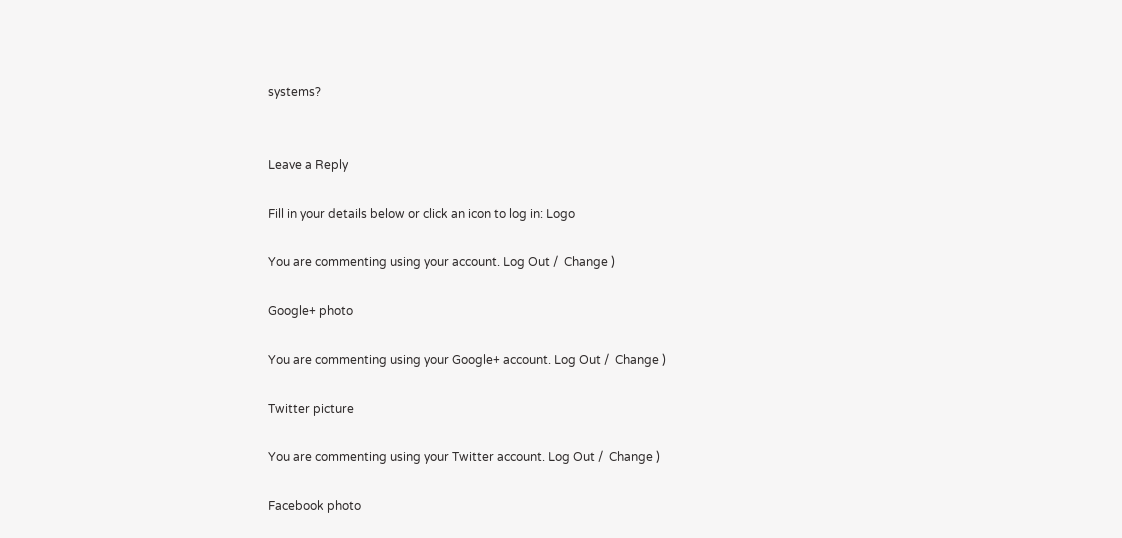systems?


Leave a Reply

Fill in your details below or click an icon to log in: Logo

You are commenting using your account. Log Out /  Change )

Google+ photo

You are commenting using your Google+ account. Log Out /  Change )

Twitter picture

You are commenting using your Twitter account. Log Out /  Change )

Facebook photo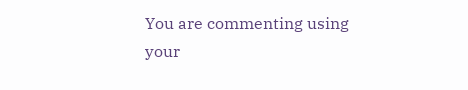You are commenting using your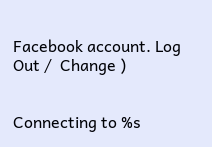Facebook account. Log Out /  Change )


Connecting to %s